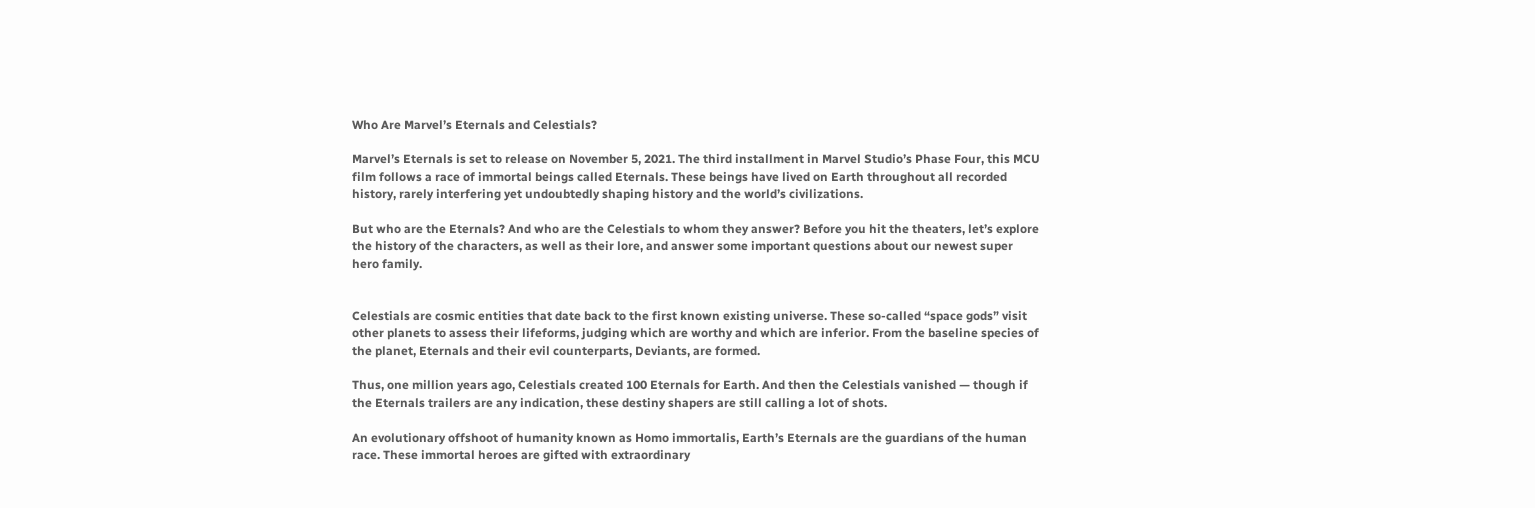Who Are Marvel’s Eternals and Celestials?

Marvel’s Eternals is set to release on November 5, 2021. The third installment in Marvel Studio’s Phase Four, this MCU film follows a race of immortal beings called Eternals. These beings have lived on Earth throughout all recorded history, rarely interfering yet undoubtedly shaping history and the world’s civilizations.

But who are the Eternals? And who are the Celestials to whom they answer? Before you hit the theaters, let’s explore the history of the characters, as well as their lore, and answer some important questions about our newest super hero family.


Celestials are cosmic entities that date back to the first known existing universe. These so-called “space gods” visit other planets to assess their lifeforms, judging which are worthy and which are inferior. From the baseline species of the planet, Eternals and their evil counterparts, Deviants, are formed.

Thus, one million years ago, Celestials created 100 Eternals for Earth. And then the Celestials vanished — though if the Eternals trailers are any indication, these destiny shapers are still calling a lot of shots.

An evolutionary offshoot of humanity known as Homo immortalis, Earth’s Eternals are the guardians of the human race. These immortal heroes are gifted with extraordinary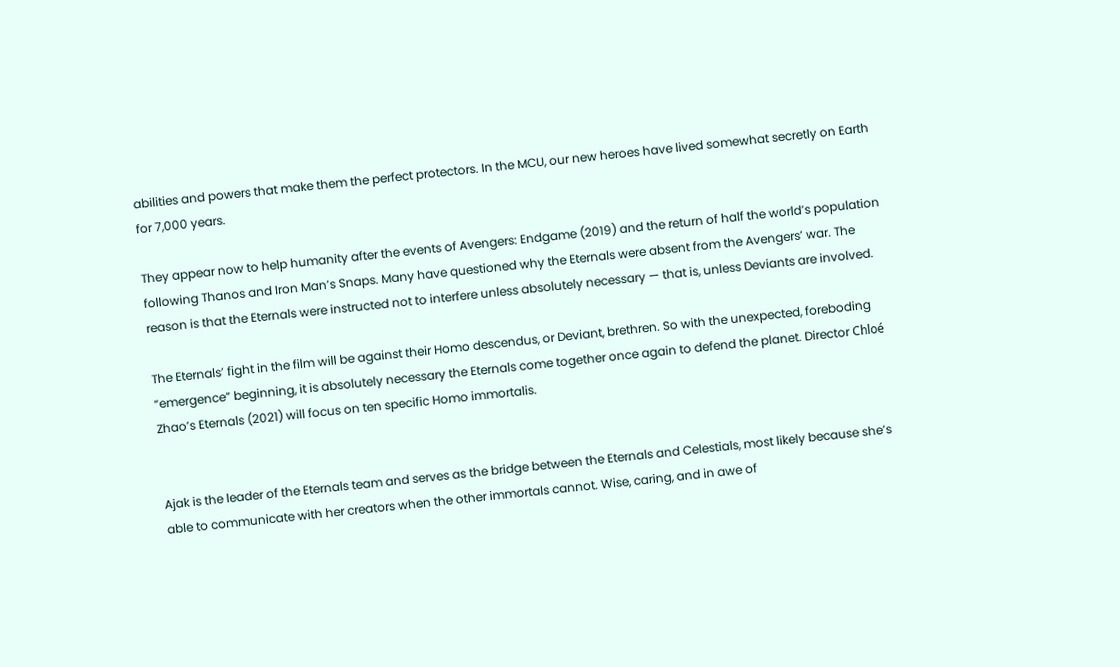abilities and powers that make them the perfect protectors. In the MCU, our new heroes have lived somewhat secretly on Earth for 7,000 years.

They appear now to help humanity after the events of Avengers: Endgame (2019) and the return of half the world’s population following Thanos and Iron Man’s Snaps. Many have questioned why the Eternals were absent from the Avengers’ war. The reason is that the Eternals were instructed not to interfere unless absolutely necessary — that is, unless Deviants are involved.

The Eternals’ fight in the film will be against their Homo descendus, or Deviant, brethren. So with the unexpected, foreboding “emergence” beginning, it is absolutely necessary the Eternals come together once again to defend the planet. Director Chloé Zhao’s Eternals (2021) will focus on ten specific Homo immortalis.


Ajak is the leader of the Eternals team and serves as the bridge between the Eternals and Celestials, most likely because she’s able to communicate with her creators when the other immortals cannot. Wise, caring, and in awe of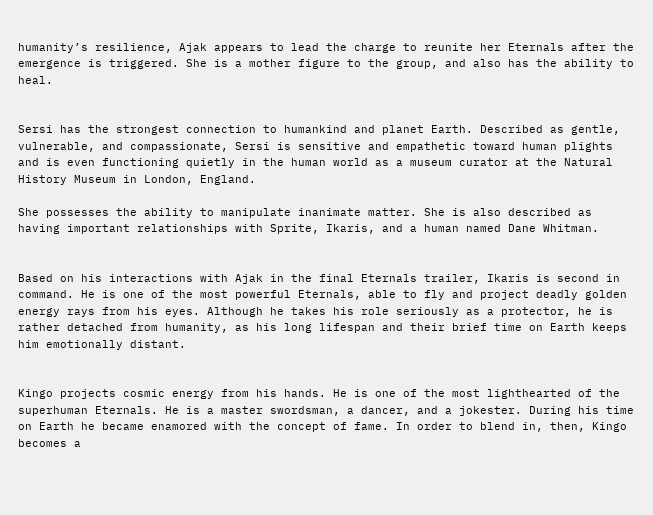humanity’s resilience, Ajak appears to lead the charge to reunite her Eternals after the emergence is triggered. She is a mother figure to the group, and also has the ability to heal.


Sersi has the strongest connection to humankind and planet Earth. Described as gentle, vulnerable, and compassionate, Sersi is sensitive and empathetic toward human plights and is even functioning quietly in the human world as a museum curator at the Natural History Museum in London, England.

She possesses the ability to manipulate inanimate matter. She is also described as having important relationships with Sprite, Ikaris, and a human named Dane Whitman.


Based on his interactions with Ajak in the final Eternals trailer, Ikaris is second in command. He is one of the most powerful Eternals, able to fly and project deadly golden energy rays from his eyes. Although he takes his role seriously as a protector, he is rather detached from humanity, as his long lifespan and their brief time on Earth keeps him emotionally distant.


Kingo projects cosmic energy from his hands. He is one of the most lighthearted of the superhuman Eternals. He is a master swordsman, a dancer, and a jokester. During his time on Earth he became enamored with the concept of fame. In order to blend in, then, Kingo becomes a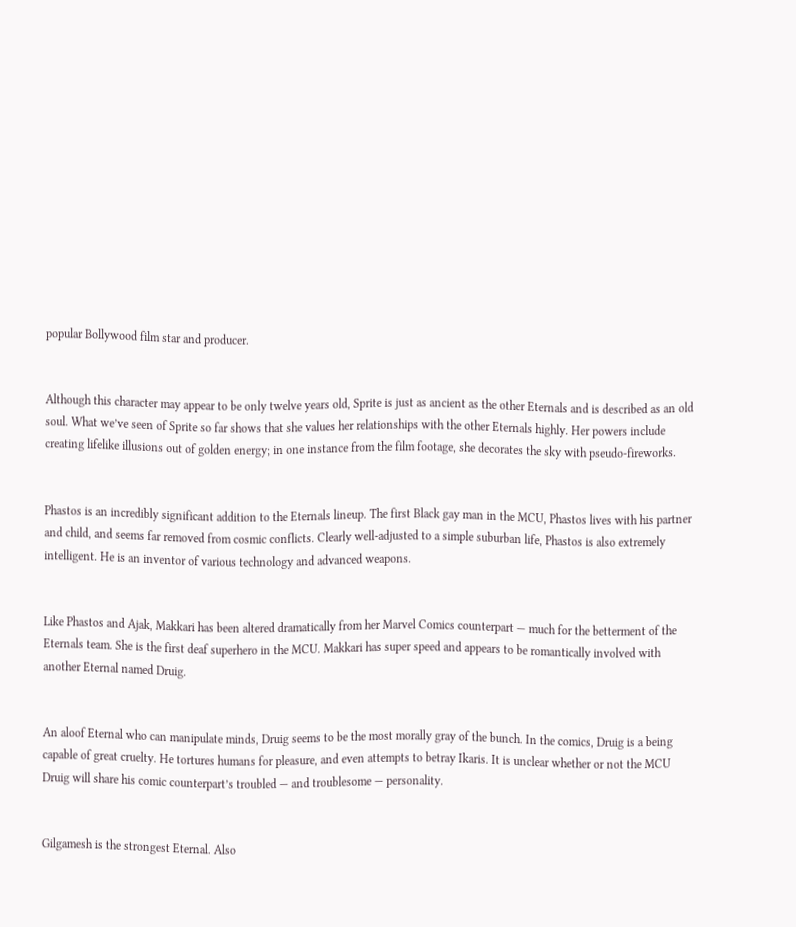popular Bollywood film star and producer.


Although this character may appear to be only twelve years old, Sprite is just as ancient as the other Eternals and is described as an old soul. What we’ve seen of Sprite so far shows that she values her relationships with the other Eternals highly. Her powers include creating lifelike illusions out of golden energy; in one instance from the film footage, she decorates the sky with pseudo-fireworks.


Phastos is an incredibly significant addition to the Eternals lineup. The first Black gay man in the MCU, Phastos lives with his partner and child, and seems far removed from cosmic conflicts. Clearly well-adjusted to a simple suburban life, Phastos is also extremely intelligent. He is an inventor of various technology and advanced weapons.


Like Phastos and Ajak, Makkari has been altered dramatically from her Marvel Comics counterpart — much for the betterment of the Eternals team. She is the first deaf superhero in the MCU. Makkari has super speed and appears to be romantically involved with another Eternal named Druig.


An aloof Eternal who can manipulate minds, Druig seems to be the most morally gray of the bunch. In the comics, Druig is a being capable of great cruelty. He tortures humans for pleasure, and even attempts to betray Ikaris. It is unclear whether or not the MCU Druig will share his comic counterpart’s troubled — and troublesome — personality.


Gilgamesh is the strongest Eternal. Also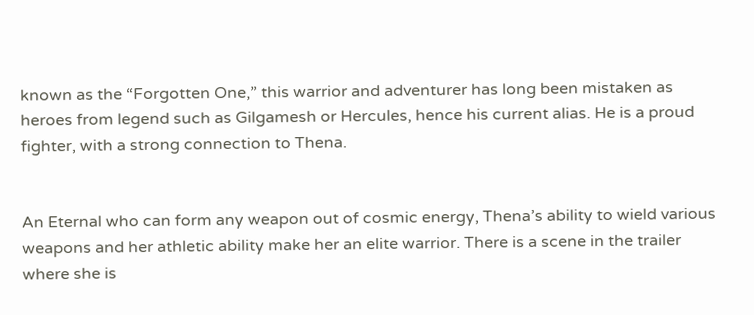known as the “Forgotten One,” this warrior and adventurer has long been mistaken as heroes from legend such as Gilgamesh or Hercules, hence his current alias. He is a proud fighter, with a strong connection to Thena.


An Eternal who can form any weapon out of cosmic energy, Thena’s ability to wield various weapons and her athletic ability make her an elite warrior. There is a scene in the trailer where she is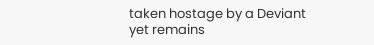taken hostage by a Deviant yet remains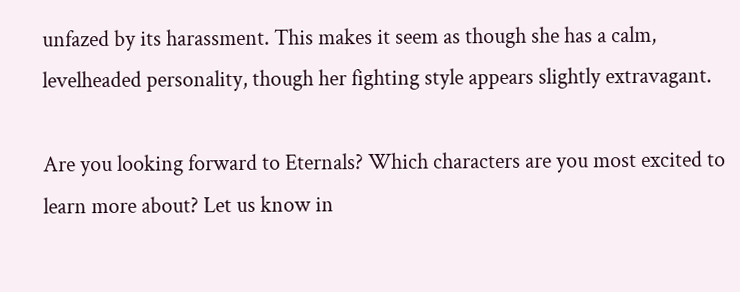unfazed by its harassment. This makes it seem as though she has a calm, levelheaded personality, though her fighting style appears slightly extravagant.

Are you looking forward to Eternals? Which characters are you most excited to learn more about? Let us know in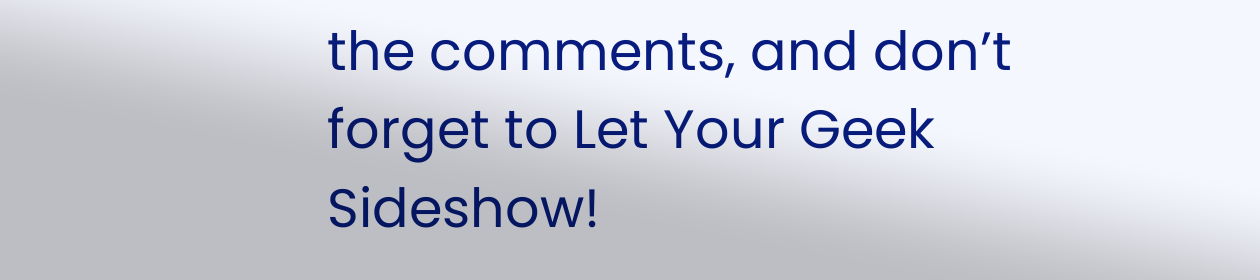the comments, and don’t forget to Let Your Geek Sideshow!